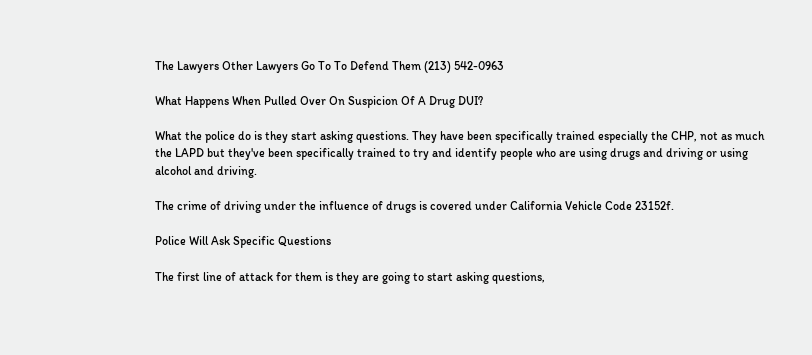The Lawyers Other Lawyers Go To To Defend Them (213) 542-0963

What Happens When Pulled Over On Suspicion Of A Drug DUI?

What the police do is they start asking questions. They have been specifically trained especially the CHP, not as much the LAPD but they've been specifically trained to try and identify people who are using drugs and driving or using alcohol and driving.

The crime of driving under the influence of drugs is covered under California Vehicle Code 23152f.

Police Will Ask Specific Questions

The first line of attack for them is they are going to start asking questions,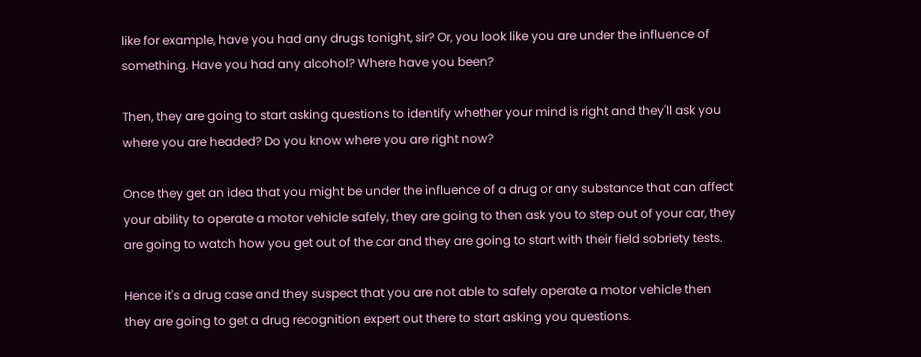like for example, have you had any drugs tonight, sir? Or, you look like you are under the influence of something. Have you had any alcohol? Where have you been?

Then, they are going to start asking questions to identify whether your mind is right and they'll ask you where you are headed? Do you know where you are right now?

Once they get an idea that you might be under the influence of a drug or any substance that can affect your ability to operate a motor vehicle safely, they are going to then ask you to step out of your car, they are going to watch how you get out of the car and they are going to start with their field sobriety tests.

Hence it's a drug case and they suspect that you are not able to safely operate a motor vehicle then they are going to get a drug recognition expert out there to start asking you questions.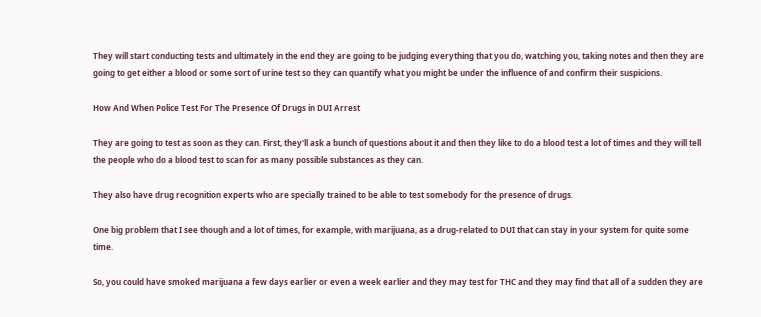They will start conducting tests and ultimately in the end they are going to be judging everything that you do, watching you, taking notes and then they are going to get either a blood or some sort of urine test so they can quantify what you might be under the influence of and confirm their suspicions.

How And When Police Test For The Presence Of Drugs in DUI Arrest

They are going to test as soon as they can. First, they'll ask a bunch of questions about it and then they like to do a blood test a lot of times and they will tell the people who do a blood test to scan for as many possible substances as they can.

They also have drug recognition experts who are specially trained to be able to test somebody for the presence of drugs.

One big problem that I see though and a lot of times, for example, with marijuana, as a drug-related to DUI that can stay in your system for quite some time.

So, you could have smoked marijuana a few days earlier or even a week earlier and they may test for THC and they may find that all of a sudden they are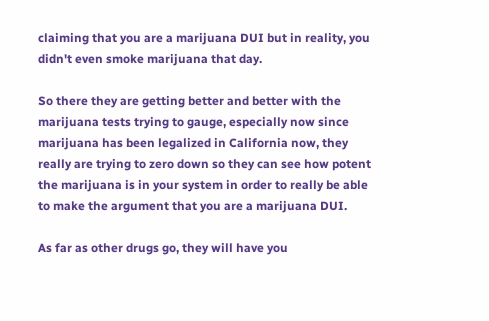claiming that you are a marijuana DUI but in reality, you didn't even smoke marijuana that day.

So there they are getting better and better with the marijuana tests trying to gauge, especially now since marijuana has been legalized in California now, they really are trying to zero down so they can see how potent the marijuana is in your system in order to really be able to make the argument that you are a marijuana DUI.

As far as other drugs go, they will have you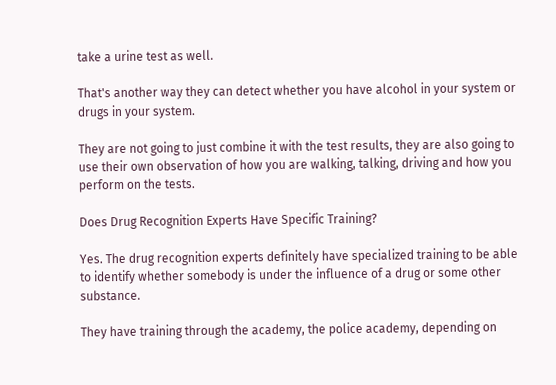take a urine test as well.

That's another way they can detect whether you have alcohol in your system or drugs in your system.

They are not going to just combine it with the test results, they are also going to use their own observation of how you are walking, talking, driving and how you perform on the tests.

Does Drug Recognition Experts Have Specific Training?

Yes. The drug recognition experts definitely have specialized training to be able to identify whether somebody is under the influence of a drug or some other substance.

They have training through the academy, the police academy, depending on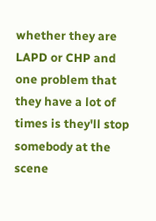whether they are LAPD or CHP and one problem that they have a lot of times is they'll stop somebody at the scene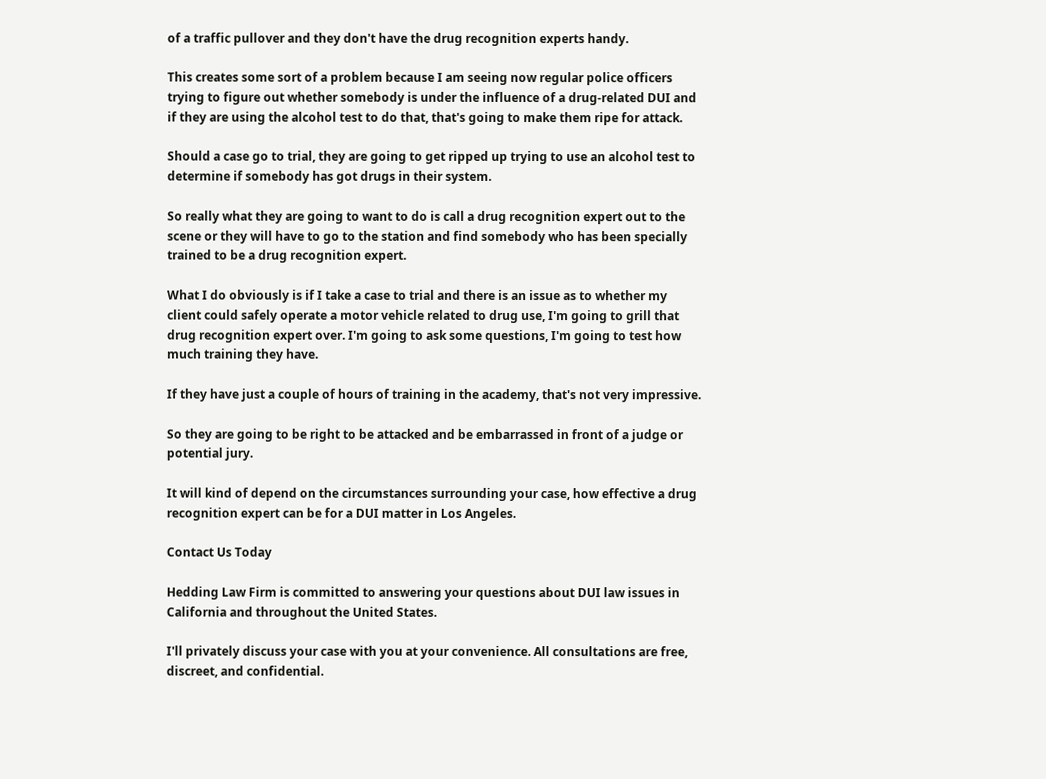of a traffic pullover and they don't have the drug recognition experts handy.

This creates some sort of a problem because I am seeing now regular police officers trying to figure out whether somebody is under the influence of a drug-related DUI and if they are using the alcohol test to do that, that's going to make them ripe for attack.

Should a case go to trial, they are going to get ripped up trying to use an alcohol test to determine if somebody has got drugs in their system.

So really what they are going to want to do is call a drug recognition expert out to the scene or they will have to go to the station and find somebody who has been specially trained to be a drug recognition expert.

What I do obviously is if I take a case to trial and there is an issue as to whether my client could safely operate a motor vehicle related to drug use, I'm going to grill that drug recognition expert over. I'm going to ask some questions, I'm going to test how much training they have.

If they have just a couple of hours of training in the academy, that's not very impressive.

So they are going to be right to be attacked and be embarrassed in front of a judge or potential jury.

It will kind of depend on the circumstances surrounding your case, how effective a drug recognition expert can be for a DUI matter in Los Angeles.

Contact Us Today

Hedding Law Firm is committed to answering your questions about DUI law issues in California and throughout the United States.

I'll privately discuss your case with you at your convenience. All consultations are free, discreet, and confidential.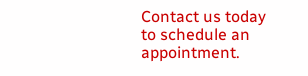Contact us today to schedule an appointment.